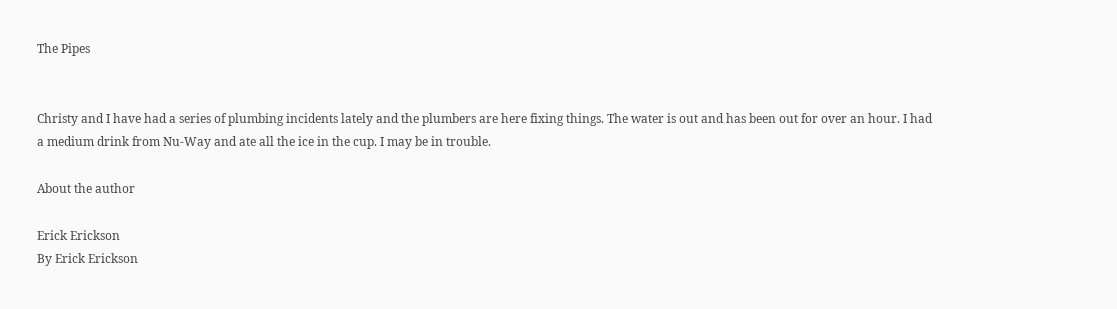The Pipes


Christy and I have had a series of plumbing incidents lately and the plumbers are here fixing things. The water is out and has been out for over an hour. I had a medium drink from Nu-Way and ate all the ice in the cup. I may be in trouble.

About the author

Erick Erickson
By Erick Erickson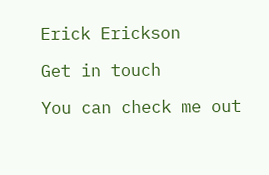Erick Erickson

Get in touch

You can check me out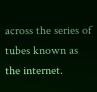across the series of tubes known as the internet.